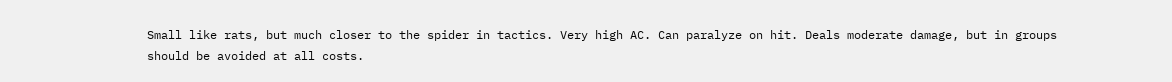Small like rats, but much closer to the spider in tactics. Very high AC. Can paralyze on hit. Deals moderate damage, but in groups should be avoided at all costs.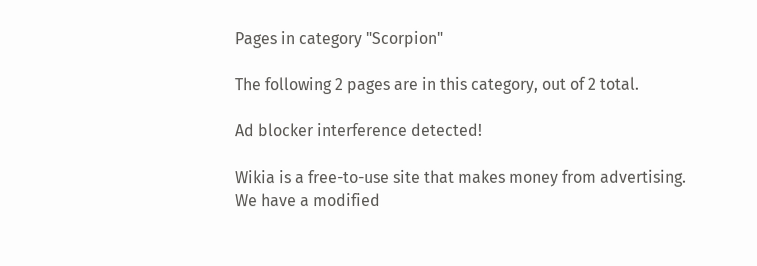Pages in category "Scorpion"

The following 2 pages are in this category, out of 2 total.

Ad blocker interference detected!

Wikia is a free-to-use site that makes money from advertising. We have a modified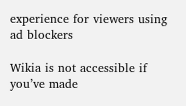experience for viewers using ad blockers

Wikia is not accessible if you’ve made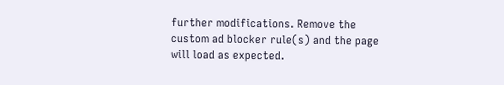further modifications. Remove the custom ad blocker rule(s) and the page will load as expected.